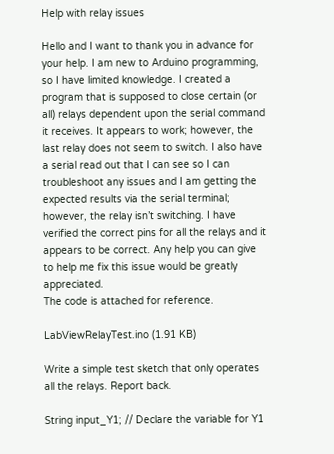Help with relay issues

Hello and I want to thank you in advance for your help. I am new to Arduino programming, so I have limited knowledge. I created a program that is supposed to close certain (or all) relays dependent upon the serial command it receives. It appears to work; however, the last relay does not seem to switch. I also have a serial read out that I can see so I can troubleshoot any issues and I am getting the expected results via the serial terminal; however, the relay isn’t switching. I have verified the correct pins for all the relays and it appears to be correct. Any help you can give to help me fix this issue would be greatly appreciated.
The code is attached for reference.

LabViewRelayTest.ino (1.91 KB)

Write a simple test sketch that only operates all the relays. Report back.

String input_Y1; // Declare the variable for Y1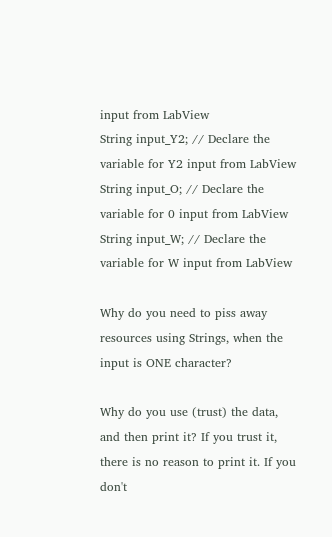input from LabView
String input_Y2; // Declare the variable for Y2 input from LabView
String input_O; // Declare the variable for 0 input from LabView
String input_W; // Declare the variable for W input from LabView

Why do you need to piss away resources using Strings, when the input is ONE character?

Why do you use (trust) the data, and then print it? If you trust it, there is no reason to print it. If you don't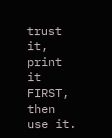trust it, print it FIRST, then use it.